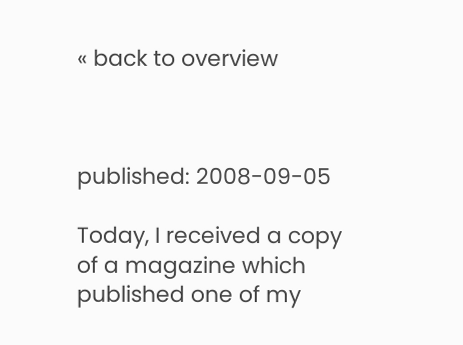« back to overview



published: 2008-09-05

Today, I received a copy of a magazine which published one of my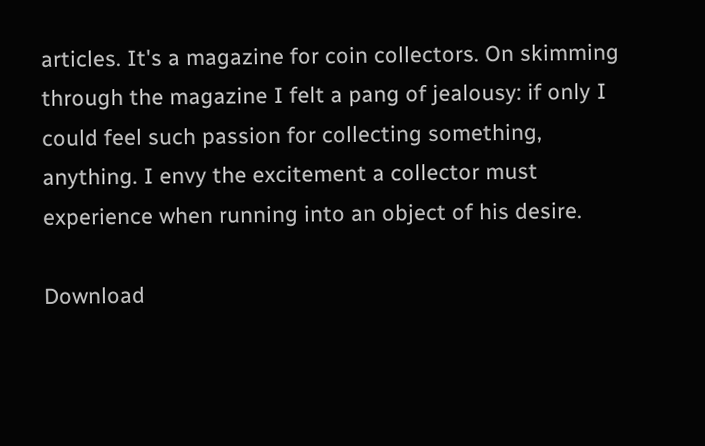articles. It's a magazine for coin collectors. On skimming through the magazine I felt a pang of jealousy: if only I could feel such passion for collecting something, anything. I envy the excitement a collector must experience when running into an object of his desire.

Download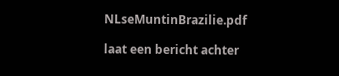NLseMuntinBrazilie.pdf

laat een bericht achter